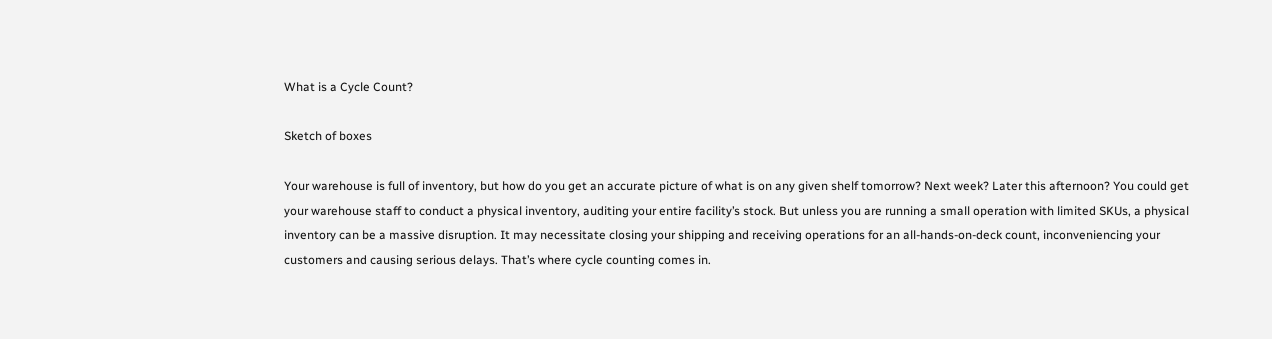What is a Cycle Count?

Sketch of boxes

Your warehouse is full of inventory, but how do you get an accurate picture of what is on any given shelf tomorrow? Next week? Later this afternoon? You could get your warehouse staff to conduct a physical inventory, auditing your entire facility’s stock. But unless you are running a small operation with limited SKUs, a physical inventory can be a massive disruption. It may necessitate closing your shipping and receiving operations for an all-hands-on-deck count, inconveniencing your customers and causing serious delays. That’s where cycle counting comes in.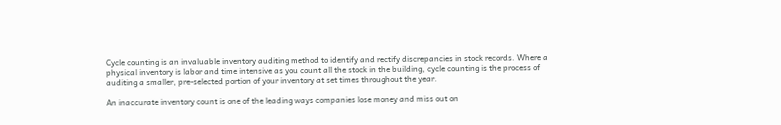Cycle counting is an invaluable inventory auditing method to identify and rectify discrepancies in stock records. Where a physical inventory is labor and time intensive as you count all the stock in the building, cycle counting is the process of auditing a smaller, pre-selected portion of your inventory at set times throughout the year.

An inaccurate inventory count is one of the leading ways companies lose money and miss out on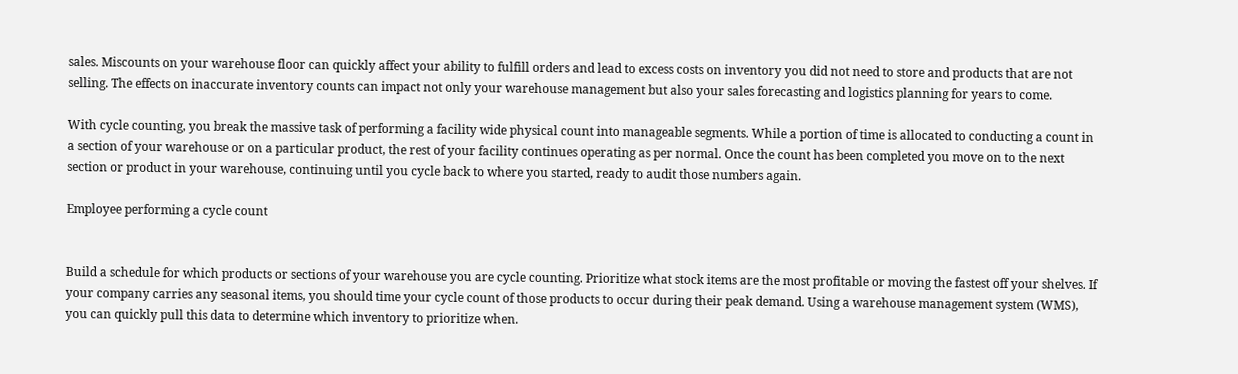sales. Miscounts on your warehouse floor can quickly affect your ability to fulfill orders and lead to excess costs on inventory you did not need to store and products that are not selling. The effects on inaccurate inventory counts can impact not only your warehouse management but also your sales forecasting and logistics planning for years to come.

With cycle counting, you break the massive task of performing a facility wide physical count into manageable segments. While a portion of time is allocated to conducting a count in a section of your warehouse or on a particular product, the rest of your facility continues operating as per normal. Once the count has been completed you move on to the next section or product in your warehouse, continuing until you cycle back to where you started, ready to audit those numbers again.

Employee performing a cycle count


Build a schedule for which products or sections of your warehouse you are cycle counting. Prioritize what stock items are the most profitable or moving the fastest off your shelves. If your company carries any seasonal items, you should time your cycle count of those products to occur during their peak demand. Using a warehouse management system (WMS), you can quickly pull this data to determine which inventory to prioritize when.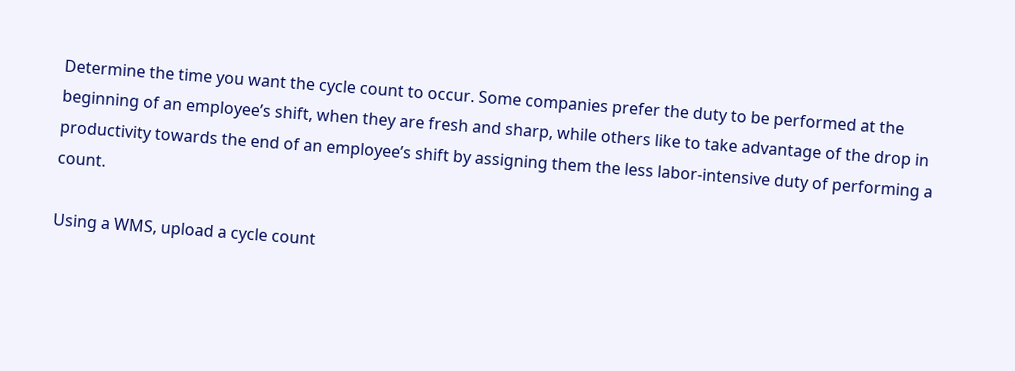Determine the time you want the cycle count to occur. Some companies prefer the duty to be performed at the beginning of an employee’s shift, when they are fresh and sharp, while others like to take advantage of the drop in productivity towards the end of an employee’s shift by assigning them the less labor-intensive duty of performing a count.

Using a WMS, upload a cycle count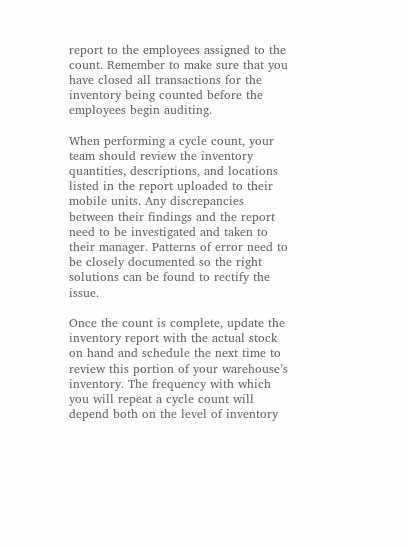report to the employees assigned to the count. Remember to make sure that you have closed all transactions for the inventory being counted before the employees begin auditing.

When performing a cycle count, your team should review the inventory quantities, descriptions, and locations listed in the report uploaded to their mobile units. Any discrepancies between their findings and the report need to be investigated and taken to their manager. Patterns of error need to be closely documented so the right solutions can be found to rectify the issue.

Once the count is complete, update the inventory report with the actual stock on hand and schedule the next time to review this portion of your warehouse’s inventory. The frequency with which you will repeat a cycle count will depend both on the level of inventory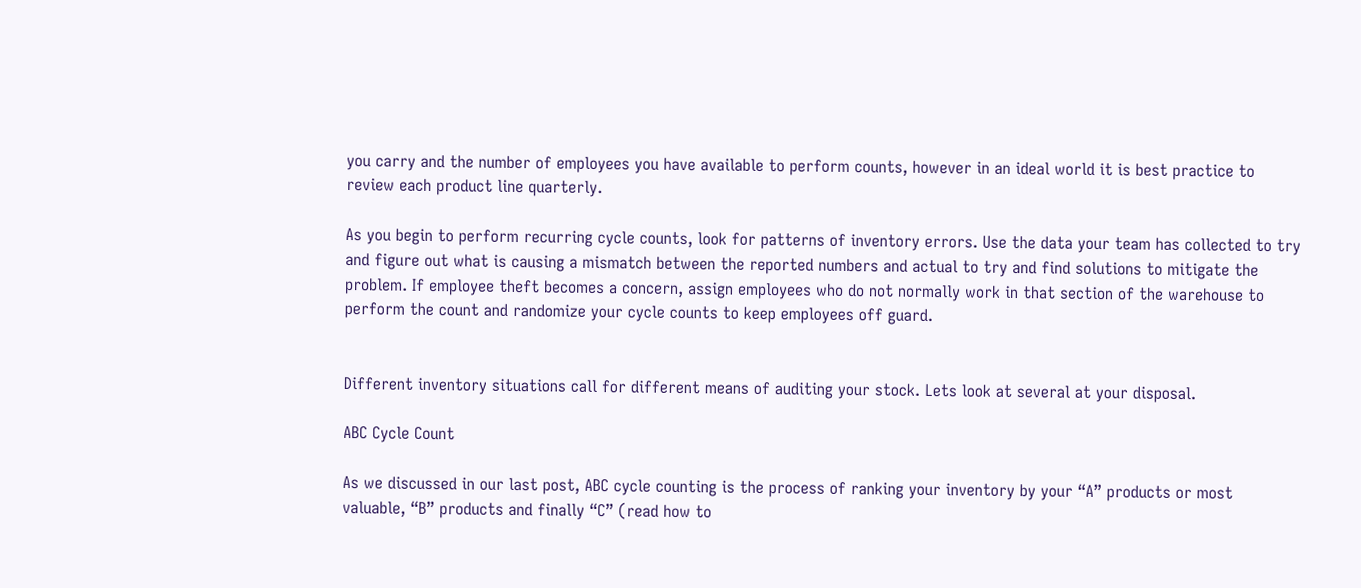you carry and the number of employees you have available to perform counts, however in an ideal world it is best practice to review each product line quarterly.

As you begin to perform recurring cycle counts, look for patterns of inventory errors. Use the data your team has collected to try and figure out what is causing a mismatch between the reported numbers and actual to try and find solutions to mitigate the problem. If employee theft becomes a concern, assign employees who do not normally work in that section of the warehouse to perform the count and randomize your cycle counts to keep employees off guard.


Different inventory situations call for different means of auditing your stock. Lets look at several at your disposal.

ABC Cycle Count

As we discussed in our last post, ABC cycle counting is the process of ranking your inventory by your “A” products or most valuable, “B” products and finally “C” (read how to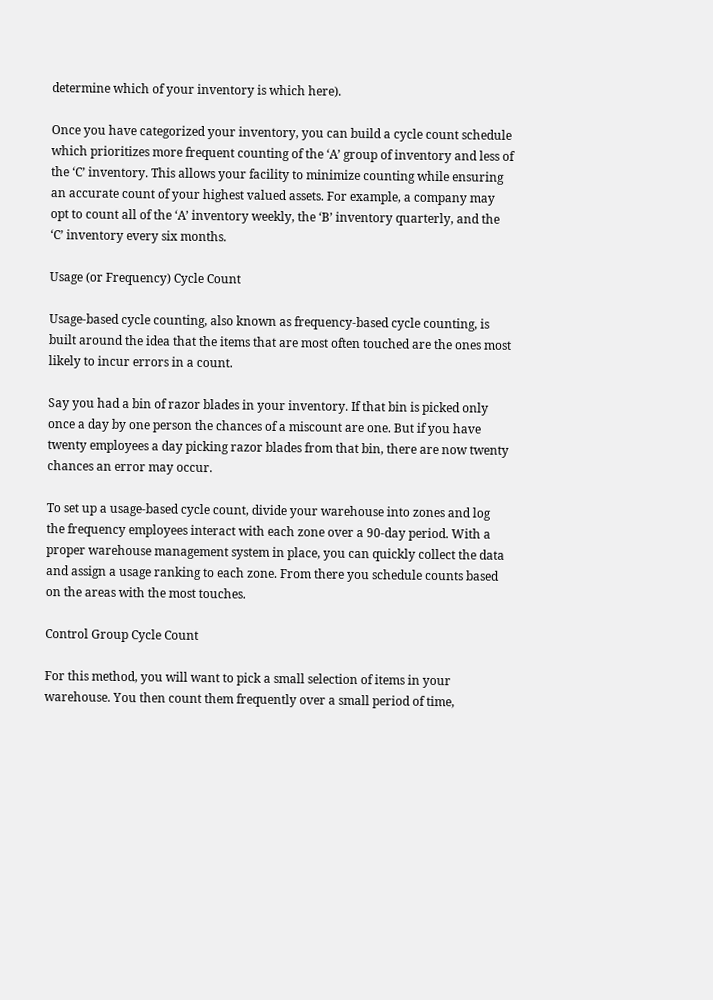determine which of your inventory is which here).

Once you have categorized your inventory, you can build a cycle count schedule which prioritizes more frequent counting of the ‘A’ group of inventory and less of the ‘C’ inventory. This allows your facility to minimize counting while ensuring an accurate count of your highest valued assets. For example, a company may opt to count all of the ‘A’ inventory weekly, the ‘B’ inventory quarterly, and the ‘C’ inventory every six months.

Usage (or Frequency) Cycle Count

Usage-based cycle counting, also known as frequency-based cycle counting, is built around the idea that the items that are most often touched are the ones most likely to incur errors in a count.

Say you had a bin of razor blades in your inventory. If that bin is picked only once a day by one person the chances of a miscount are one. But if you have twenty employees a day picking razor blades from that bin, there are now twenty chances an error may occur.

To set up a usage-based cycle count, divide your warehouse into zones and log the frequency employees interact with each zone over a 90-day period. With a proper warehouse management system in place, you can quickly collect the data and assign a usage ranking to each zone. From there you schedule counts based on the areas with the most touches.

Control Group Cycle Count

For this method, you will want to pick a small selection of items in your warehouse. You then count them frequently over a small period of time,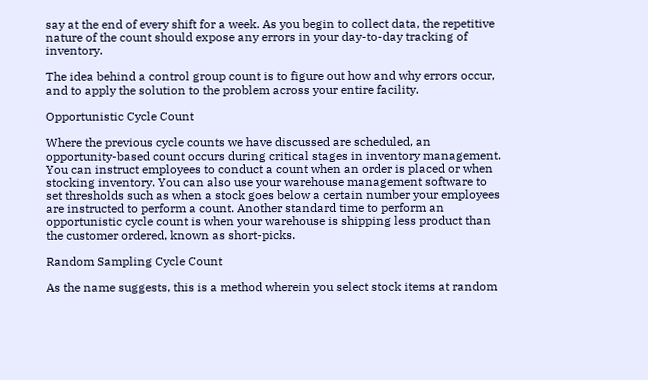say at the end of every shift for a week. As you begin to collect data, the repetitive nature of the count should expose any errors in your day-to-day tracking of inventory.

The idea behind a control group count is to figure out how and why errors occur, and to apply the solution to the problem across your entire facility.

Opportunistic Cycle Count

Where the previous cycle counts we have discussed are scheduled, an opportunity-based count occurs during critical stages in inventory management. You can instruct employees to conduct a count when an order is placed or when stocking inventory. You can also use your warehouse management software to set thresholds such as when a stock goes below a certain number your employees are instructed to perform a count. Another standard time to perform an opportunistic cycle count is when your warehouse is shipping less product than the customer ordered, known as short-picks.

Random Sampling Cycle Count

As the name suggests, this is a method wherein you select stock items at random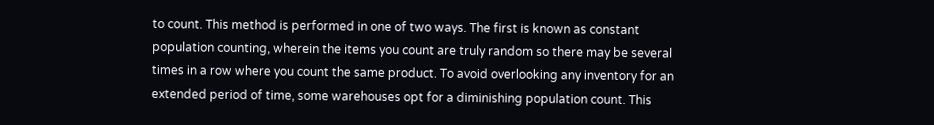to count. This method is performed in one of two ways. The first is known as constant population counting, wherein the items you count are truly random so there may be several times in a row where you count the same product. To avoid overlooking any inventory for an extended period of time, some warehouses opt for a diminishing population count. This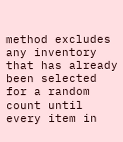method excludes any inventory that has already been selected for a random count until every item in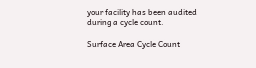your facility has been audited during a cycle count.

Surface Area Cycle Count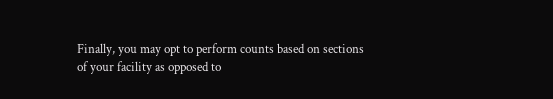Finally, you may opt to perform counts based on sections of your facility as opposed to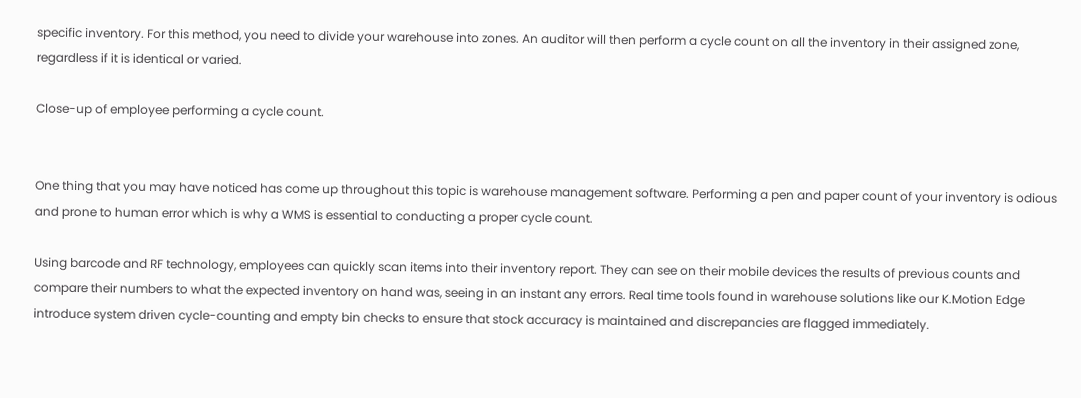specific inventory. For this method, you need to divide your warehouse into zones. An auditor will then perform a cycle count on all the inventory in their assigned zone, regardless if it is identical or varied.

Close-up of employee performing a cycle count.


One thing that you may have noticed has come up throughout this topic is warehouse management software. Performing a pen and paper count of your inventory is odious and prone to human error which is why a WMS is essential to conducting a proper cycle count.

Using barcode and RF technology, employees can quickly scan items into their inventory report. They can see on their mobile devices the results of previous counts and compare their numbers to what the expected inventory on hand was, seeing in an instant any errors. Real time tools found in warehouse solutions like our K.Motion Edge introduce system driven cycle-counting and empty bin checks to ensure that stock accuracy is maintained and discrepancies are flagged immediately.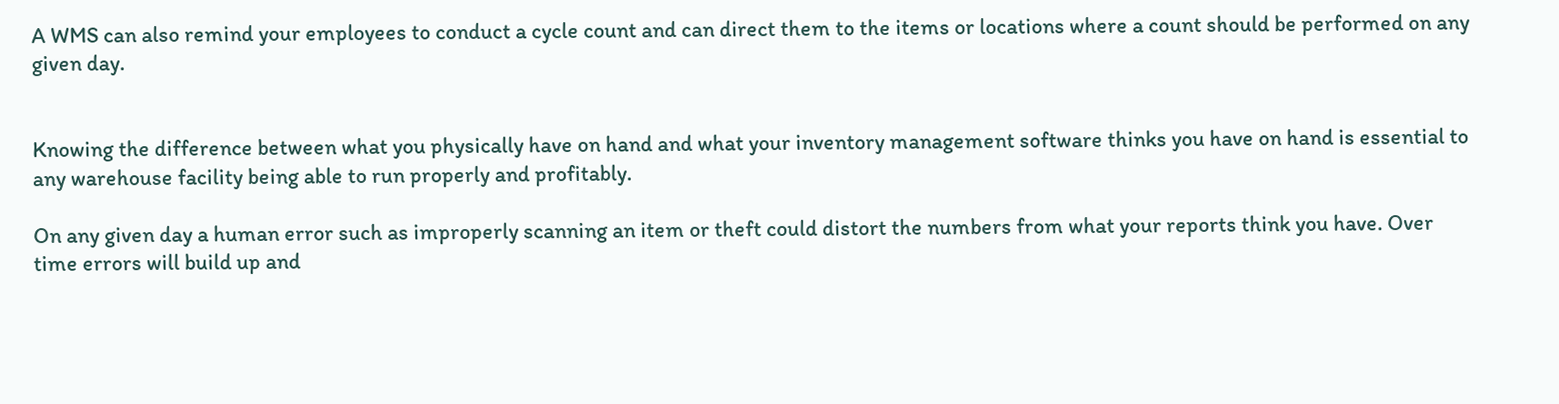A WMS can also remind your employees to conduct a cycle count and can direct them to the items or locations where a count should be performed on any given day.


Knowing the difference between what you physically have on hand and what your inventory management software thinks you have on hand is essential to any warehouse facility being able to run properly and profitably.

On any given day a human error such as improperly scanning an item or theft could distort the numbers from what your reports think you have. Over time errors will build up and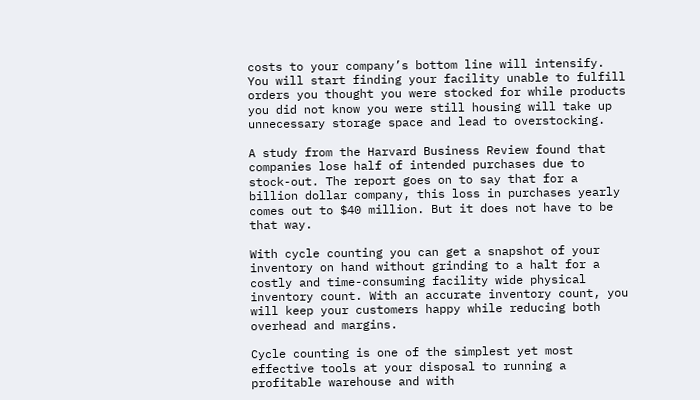costs to your company’s bottom line will intensify. You will start finding your facility unable to fulfill orders you thought you were stocked for while products you did not know you were still housing will take up unnecessary storage space and lead to overstocking.

A study from the Harvard Business Review found that companies lose half of intended purchases due to stock-out. The report goes on to say that for a billion dollar company, this loss in purchases yearly comes out to $40 million. But it does not have to be that way.

With cycle counting you can get a snapshot of your inventory on hand without grinding to a halt for a costly and time-consuming facility wide physical inventory count. With an accurate inventory count, you will keep your customers happy while reducing both overhead and margins.

Cycle counting is one of the simplest yet most effective tools at your disposal to running a profitable warehouse and with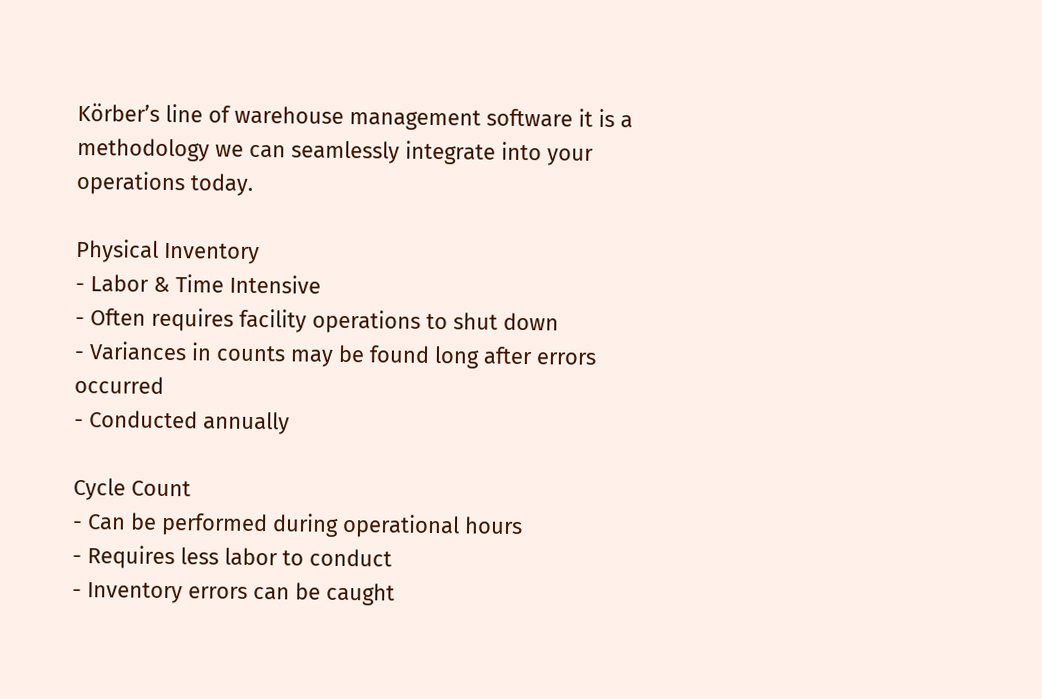Körber’s line of warehouse management software it is a methodology we can seamlessly integrate into your operations today.

Physical Inventory
- Labor & Time Intensive
- Often requires facility operations to shut down
- Variances in counts may be found long after errors occurred
- Conducted annually

Cycle Count
- Can be performed during operational hours
- Requires less labor to conduct
- Inventory errors can be caught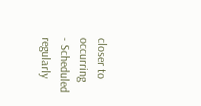closer to occurring
- Scheduled regularly